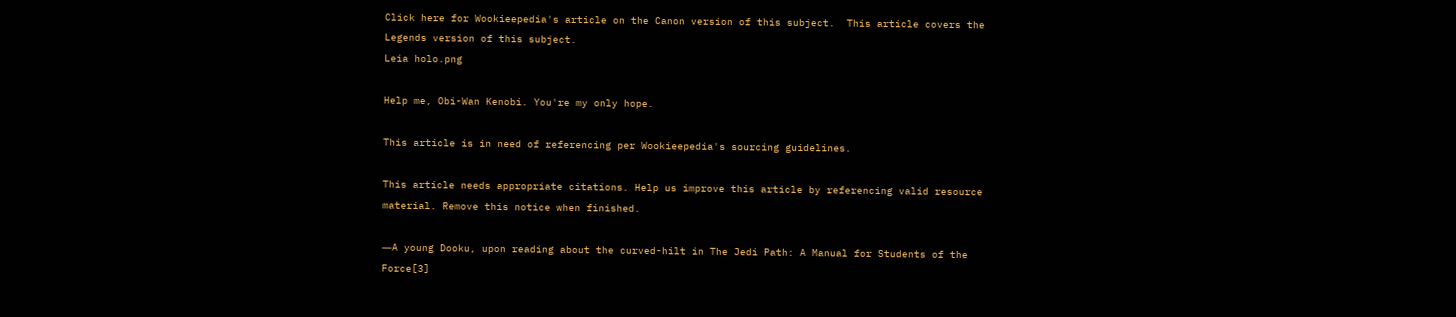Click here for Wookieepedia's article on the Canon version of this subject.  This article covers the Legends version of this subject.
Leia holo.png

Help me, Obi-Wan Kenobi. You're my only hope.

This article is in need of referencing per Wookieepedia's sourcing guidelines.

This article needs appropriate citations. Help us improve this article by referencing valid resource material. Remove this notice when finished.

―A young Dooku, upon reading about the curved-hilt in The Jedi Path: A Manual for Students of the Force[3]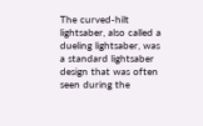The curved-hilt lightsaber, also called a dueling lightsaber, was a standard lightsaber design that was often seen during the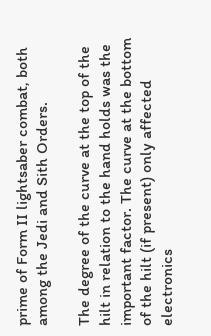prime of Form II lightsaber combat, both among the Jedi and Sith Orders.

The degree of the curve at the top of the hilt in relation to the hand holds was the important factor. The curve at the bottom of the hilt (if present) only affected electronics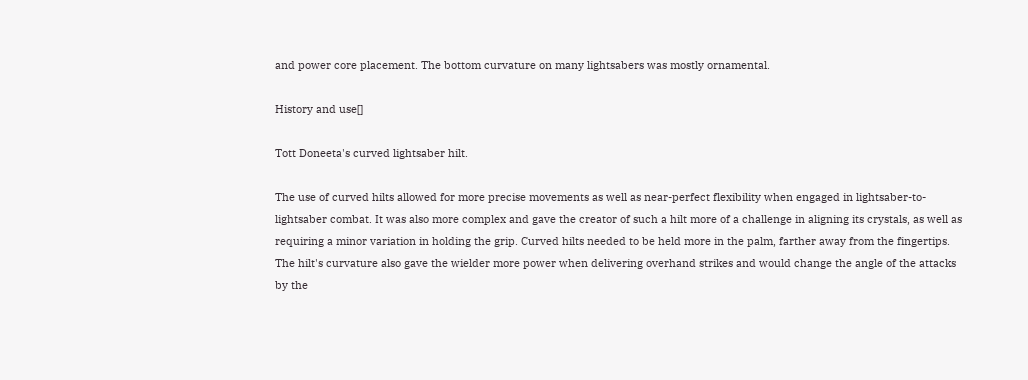and power core placement. The bottom curvature on many lightsabers was mostly ornamental.

History and use[]

Tott Doneeta's curved lightsaber hilt.

The use of curved hilts allowed for more precise movements as well as near-perfect flexibility when engaged in lightsaber-to-lightsaber combat. It was also more complex and gave the creator of such a hilt more of a challenge in aligning its crystals, as well as requiring a minor variation in holding the grip. Curved hilts needed to be held more in the palm, farther away from the fingertips. The hilt's curvature also gave the wielder more power when delivering overhand strikes and would change the angle of the attacks by the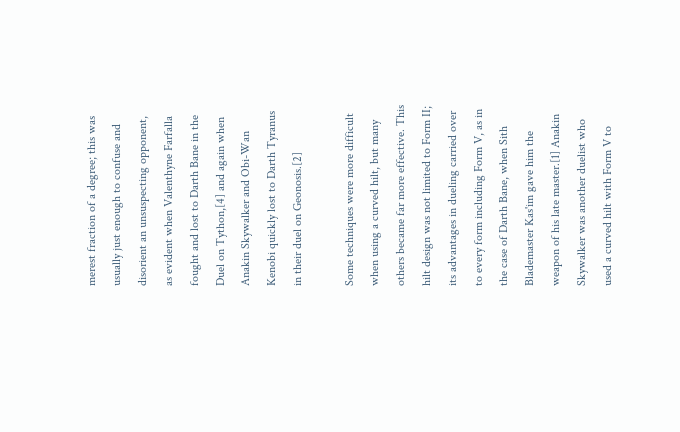merest fraction of a degree; this was usually just enough to confuse and disorient an unsuspecting opponent, as evident when Valenthyne Farfalla fought and lost to Darth Bane in the Duel on Tython,[4] and again when Anakin Skywalker and Obi-Wan Kenobi quickly lost to Darth Tyranus in their duel on Geonosis.[2]

Some techniques were more difficult when using a curved hilt, but many others became far more effective. This hilt design was not limited to Form II; its advantages in dueling carried over to every form including Form V, as in the case of Darth Bane, when Sith Blademaster Kas'im gave him the weapon of his late master.[1] Anakin Skywalker was another duelist who used a curved hilt with Form V to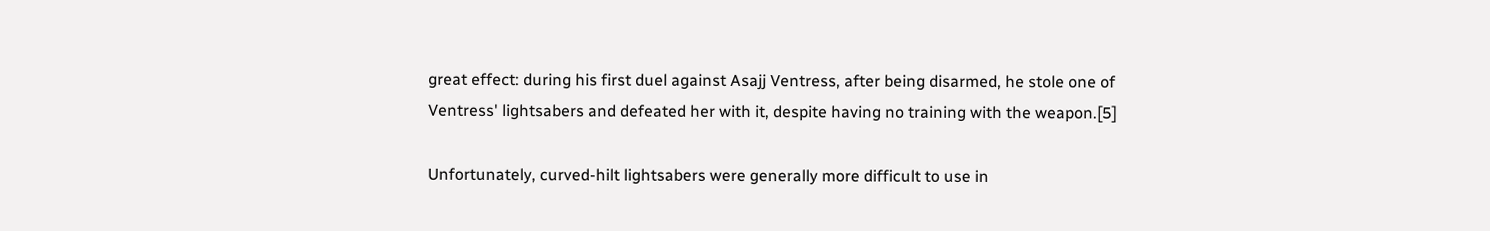great effect: during his first duel against Asajj Ventress, after being disarmed, he stole one of Ventress' lightsabers and defeated her with it, despite having no training with the weapon.[5]

Unfortunately, curved-hilt lightsabers were generally more difficult to use in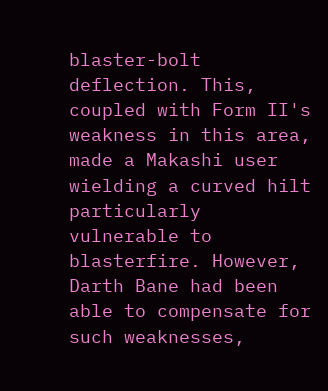blaster-bolt deflection. This, coupled with Form II's weakness in this area, made a Makashi user wielding a curved hilt particularly vulnerable to blasterfire. However, Darth Bane had been able to compensate for such weaknesses,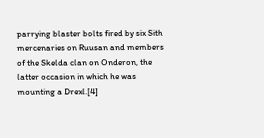parrying blaster bolts fired by six Sith mercenaries on Ruusan and members of the Skelda clan on Onderon, the latter occasion in which he was mounting a Drexl.[4]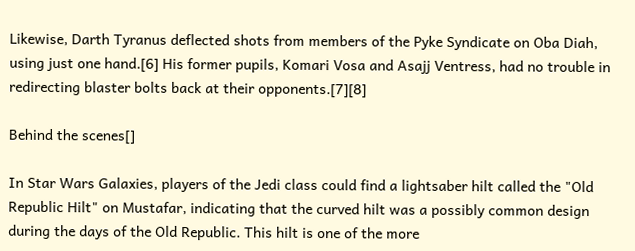Likewise, Darth Tyranus deflected shots from members of the Pyke Syndicate on Oba Diah, using just one hand.[6] His former pupils, Komari Vosa and Asajj Ventress, had no trouble in redirecting blaster bolts back at their opponents.[7][8]

Behind the scenes[]

In Star Wars Galaxies, players of the Jedi class could find a lightsaber hilt called the "Old Republic Hilt" on Mustafar, indicating that the curved hilt was a possibly common design during the days of the Old Republic. This hilt is one of the more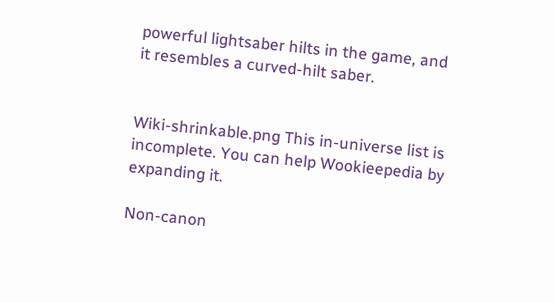powerful lightsaber hilts in the game, and it resembles a curved-hilt saber.


Wiki-shrinkable.png This in-universe list is incomplete. You can help Wookieepedia by expanding it.

Non-canon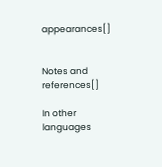appearances[]


Notes and references[]

In other languages